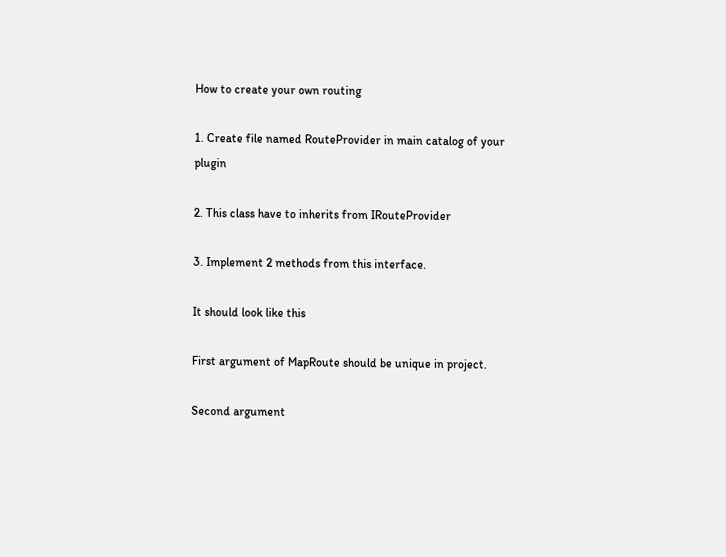How to create your own routing

1. Create file named RouteProvider in main catalog of your plugin

2. This class have to inherits from IRouteProvider

3. Implement 2 methods from this interface.

It should look like this

First argument of MapRoute should be unique in project.

Second argument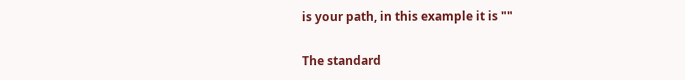is your path, in this example it is ""

The standard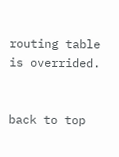routing table is overrided.


back to top